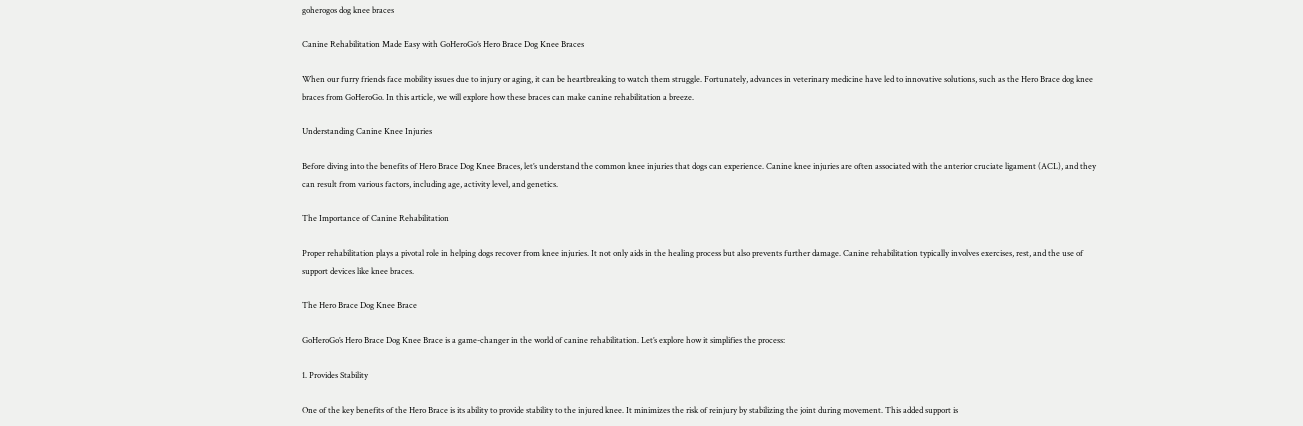goherogos dog knee braces

Canine Rehabilitation Made Easy with GoHeroGo’s Hero Brace Dog Knee Braces

When our furry friends face mobility issues due to injury or aging, it can be heartbreaking to watch them struggle. Fortunately, advances in veterinary medicine have led to innovative solutions, such as the Hero Brace dog knee braces from GoHeroGo. In this article, we will explore how these braces can make canine rehabilitation a breeze.

Understanding Canine Knee Injuries

Before diving into the benefits of Hero Brace Dog Knee Braces, let’s understand the common knee injuries that dogs can experience. Canine knee injuries are often associated with the anterior cruciate ligament (ACL), and they can result from various factors, including age, activity level, and genetics.

The Importance of Canine Rehabilitation

Proper rehabilitation plays a pivotal role in helping dogs recover from knee injuries. It not only aids in the healing process but also prevents further damage. Canine rehabilitation typically involves exercises, rest, and the use of support devices like knee braces.

The Hero Brace Dog Knee Brace

GoHeroGo’s Hero Brace Dog Knee Brace is a game-changer in the world of canine rehabilitation. Let’s explore how it simplifies the process:

1. Provides Stability

One of the key benefits of the Hero Brace is its ability to provide stability to the injured knee. It minimizes the risk of reinjury by stabilizing the joint during movement. This added support is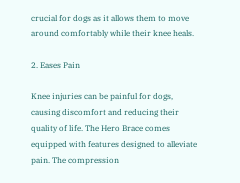crucial for dogs as it allows them to move around comfortably while their knee heals.

2. Eases Pain

Knee injuries can be painful for dogs, causing discomfort and reducing their quality of life. The Hero Brace comes equipped with features designed to alleviate pain. The compression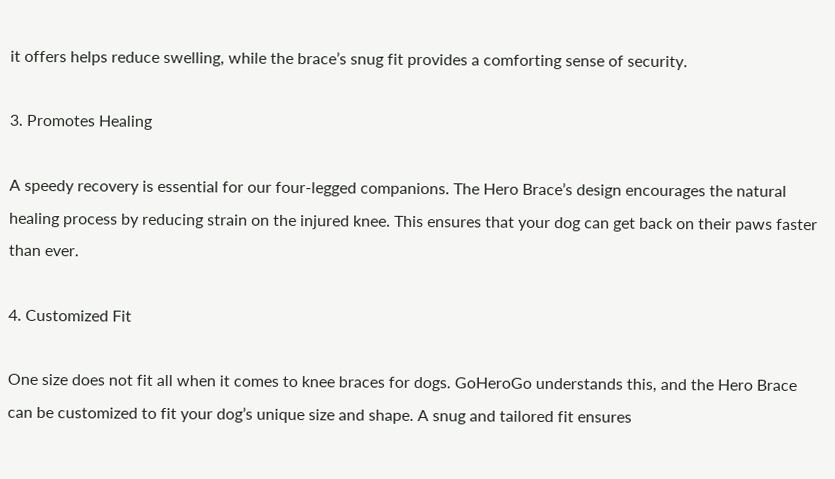it offers helps reduce swelling, while the brace’s snug fit provides a comforting sense of security.

3. Promotes Healing

A speedy recovery is essential for our four-legged companions. The Hero Brace’s design encourages the natural healing process by reducing strain on the injured knee. This ensures that your dog can get back on their paws faster than ever.

4. Customized Fit

One size does not fit all when it comes to knee braces for dogs. GoHeroGo understands this, and the Hero Brace can be customized to fit your dog’s unique size and shape. A snug and tailored fit ensures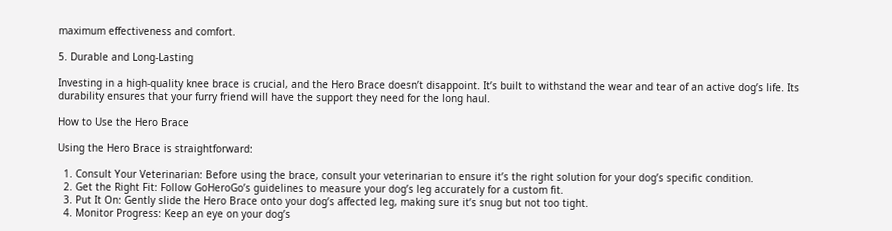maximum effectiveness and comfort.

5. Durable and Long-Lasting

Investing in a high-quality knee brace is crucial, and the Hero Brace doesn’t disappoint. It’s built to withstand the wear and tear of an active dog’s life. Its durability ensures that your furry friend will have the support they need for the long haul.

How to Use the Hero Brace

Using the Hero Brace is straightforward:

  1. Consult Your Veterinarian: Before using the brace, consult your veterinarian to ensure it’s the right solution for your dog’s specific condition.
  2. Get the Right Fit: Follow GoHeroGo’s guidelines to measure your dog’s leg accurately for a custom fit.
  3. Put It On: Gently slide the Hero Brace onto your dog’s affected leg, making sure it’s snug but not too tight.
  4. Monitor Progress: Keep an eye on your dog’s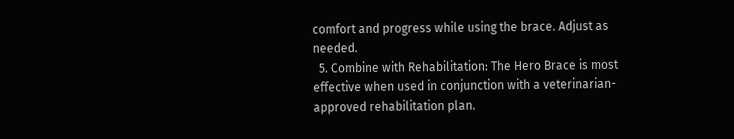comfort and progress while using the brace. Adjust as needed.
  5. Combine with Rehabilitation: The Hero Brace is most effective when used in conjunction with a veterinarian-approved rehabilitation plan.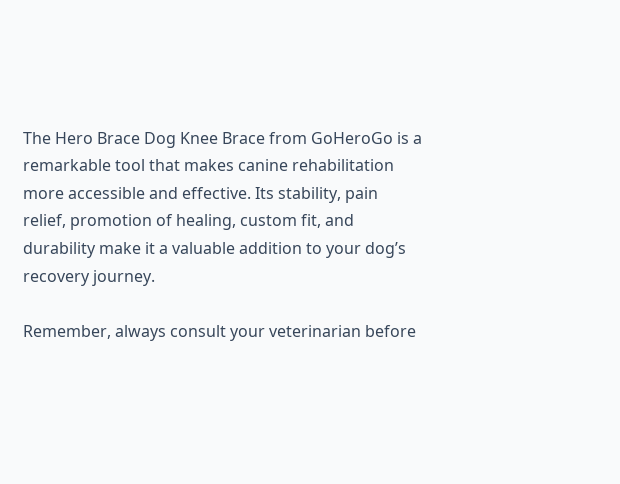The Hero Brace Dog Knee Brace from GoHeroGo is a remarkable tool that makes canine rehabilitation more accessible and effective. Its stability, pain relief, promotion of healing, custom fit, and durability make it a valuable addition to your dog’s recovery journey.

Remember, always consult your veterinarian before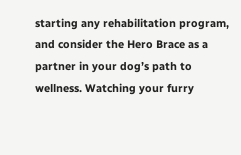starting any rehabilitation program, and consider the Hero Brace as a partner in your dog’s path to wellness. Watching your furry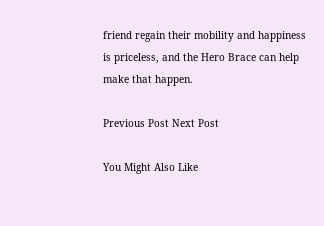friend regain their mobility and happiness is priceless, and the Hero Brace can help make that happen.

Previous Post Next Post

You Might Also Like